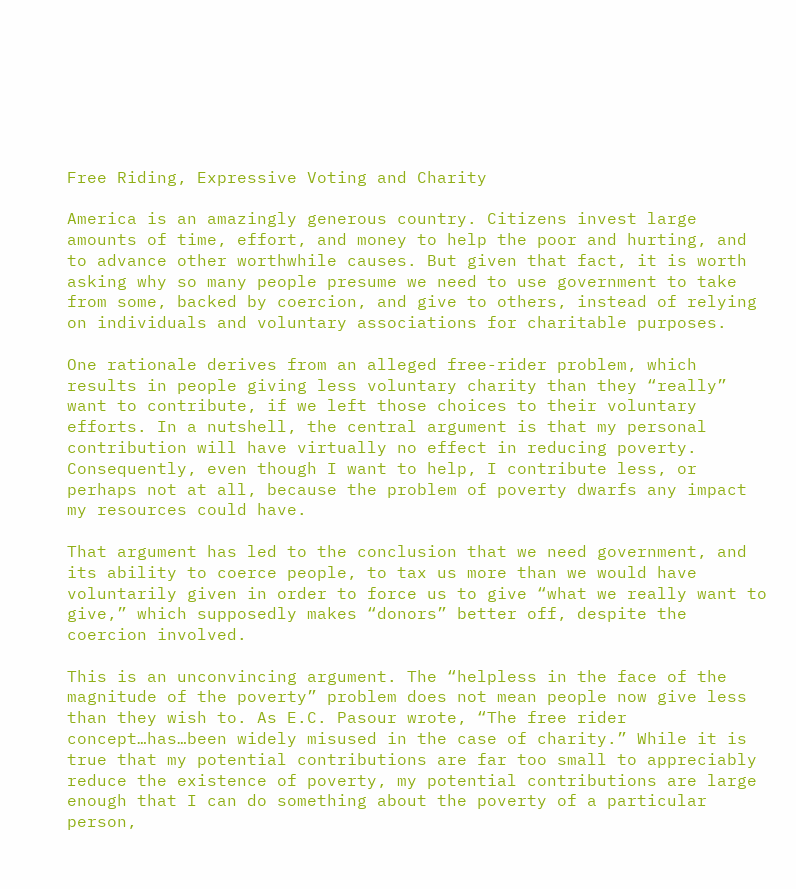Free Riding, Expressive Voting and Charity

America is an amazingly generous country. Citizens invest large amounts of time, effort, and money to help the poor and hurting, and to advance other worthwhile causes. But given that fact, it is worth asking why so many people presume we need to use government to take from some, backed by coercion, and give to others, instead of relying on individuals and voluntary associations for charitable purposes.

One rationale derives from an alleged free-rider problem, which results in people giving less voluntary charity than they “really” want to contribute, if we left those choices to their voluntary efforts. In a nutshell, the central argument is that my personal contribution will have virtually no effect in reducing poverty. Consequently, even though I want to help, I contribute less, or perhaps not at all, because the problem of poverty dwarfs any impact my resources could have.

That argument has led to the conclusion that we need government, and its ability to coerce people, to tax us more than we would have voluntarily given in order to force us to give “what we really want to give,” which supposedly makes “donors” better off, despite the coercion involved.

This is an unconvincing argument. The “helpless in the face of the magnitude of the poverty” problem does not mean people now give less than they wish to. As E.C. Pasour wrote, “The free rider concept…has…been widely misused in the case of charity.” While it is true that my potential contributions are far too small to appreciably reduce the existence of poverty, my potential contributions are large enough that I can do something about the poverty of a particular person,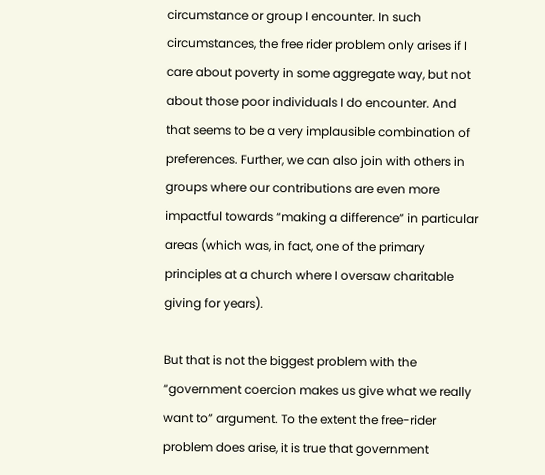circumstance or group I encounter. In such circumstances, the free rider problem only arises if I care about poverty in some aggregate way, but not about those poor individuals I do encounter. And that seems to be a very implausible combination of preferences. Further, we can also join with others in groups where our contributions are even more impactful towards “making a difference” in particular areas (which was, in fact, one of the primary principles at a church where I oversaw charitable giving for years).

But that is not the biggest problem with the “government coercion makes us give what we really want to” argument. To the extent the free-rider problem does arise, it is true that government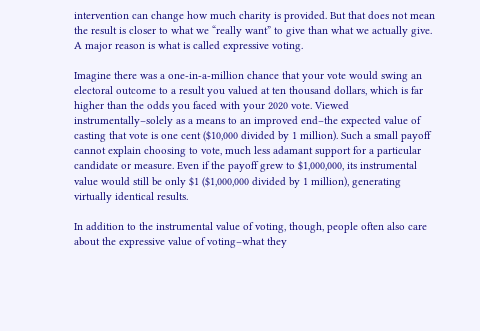intervention can change how much charity is provided. But that does not mean the result is closer to what we “really want” to give than what we actually give. A major reason is what is called expressive voting.

Imagine there was a one-in-a-million chance that your vote would swing an electoral outcome to a result you valued at ten thousand dollars, which is far higher than the odds you faced with your 2020 vote. Viewed instrumentally–solely as a means to an improved end–the expected value of casting that vote is one cent ($10,000 divided by 1 million). Such a small payoff cannot explain choosing to vote, much less adamant support for a particular candidate or measure. Even if the payoff grew to $1,000,000, its instrumental value would still be only $1 ($1,000,000 divided by 1 million), generating virtually identical results.

In addition to the instrumental value of voting, though, people often also care about the expressive value of voting–what they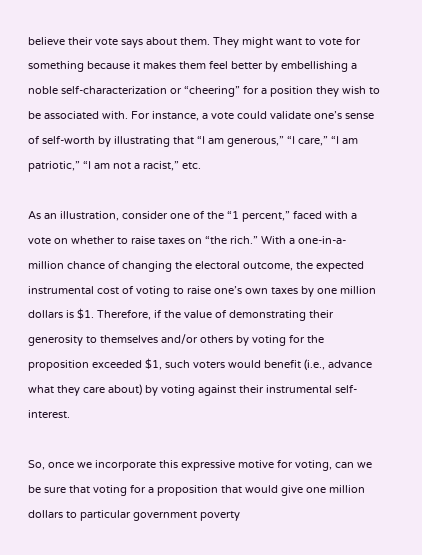believe their vote says about them. They might want to vote for something because it makes them feel better by embellishing a noble self-characterization or “cheering” for a position they wish to be associated with. For instance, a vote could validate one’s sense of self-worth by illustrating that “I am generous,” “I care,” “I am patriotic,” “I am not a racist,” etc.

As an illustration, consider one of the “1 percent,” faced with a vote on whether to raise taxes on “the rich.” With a one-in-a-million chance of changing the electoral outcome, the expected instrumental cost of voting to raise one’s own taxes by one million dollars is $1. Therefore, if the value of demonstrating their generosity to themselves and/or others by voting for the proposition exceeded $1, such voters would benefit (i.e., advance what they care about) by voting against their instrumental self-interest.

So, once we incorporate this expressive motive for voting, can we be sure that voting for a proposition that would give one million dollars to particular government poverty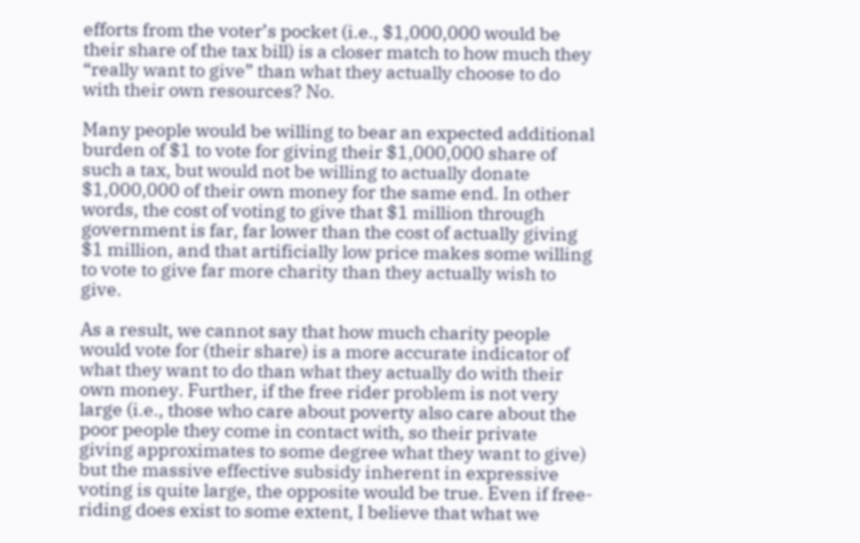efforts from the voter’s pocket (i.e., $1,000,000 would be their share of the tax bill) is a closer match to how much they “really want to give” than what they actually choose to do with their own resources? No.

Many people would be willing to bear an expected additional burden of $1 to vote for giving their $1,000,000 share of such a tax, but would not be willing to actually donate $1,000,000 of their own money for the same end. In other words, the cost of voting to give that $1 million through government is far, far lower than the cost of actually giving $1 million, and that artificially low price makes some willing to vote to give far more charity than they actually wish to give.

As a result, we cannot say that how much charity people would vote for (their share) is a more accurate indicator of what they want to do than what they actually do with their own money. Further, if the free rider problem is not very large (i.e., those who care about poverty also care about the poor people they come in contact with, so their private giving approximates to some degree what they want to give) but the massive effective subsidy inherent in expressive voting is quite large, the opposite would be true. Even if free-riding does exist to some extent, I believe that what we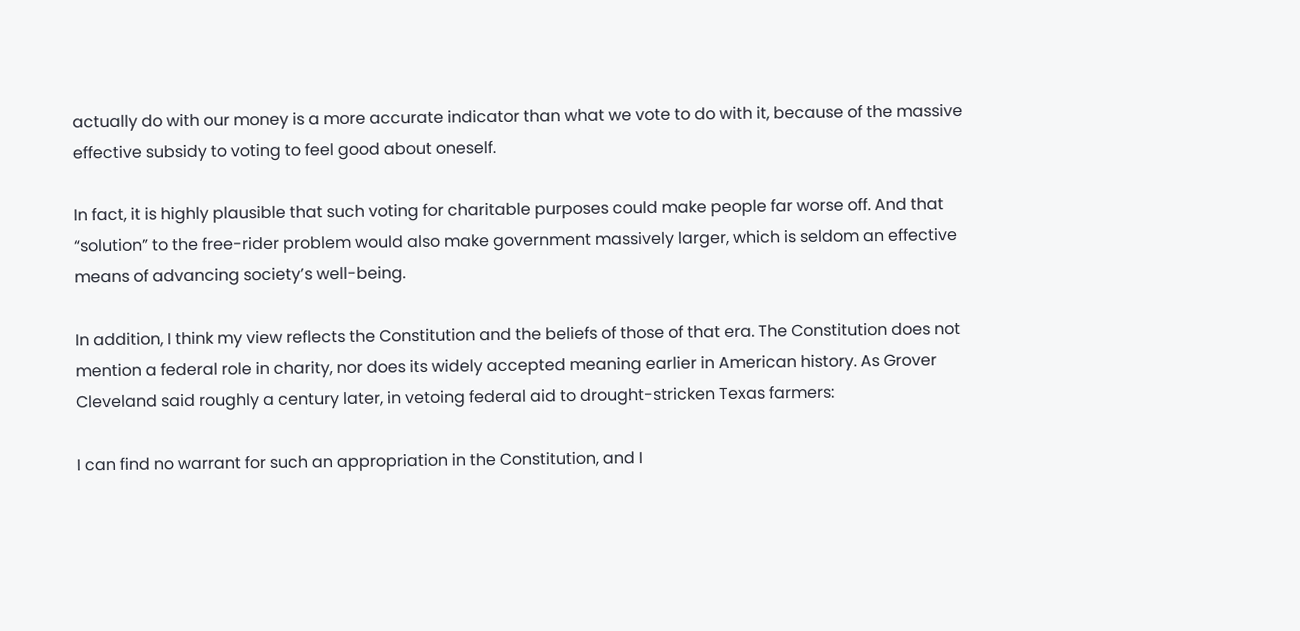actually do with our money is a more accurate indicator than what we vote to do with it, because of the massive effective subsidy to voting to feel good about oneself.

In fact, it is highly plausible that such voting for charitable purposes could make people far worse off. And that “solution” to the free-rider problem would also make government massively larger, which is seldom an effective means of advancing society’s well-being.

In addition, I think my view reflects the Constitution and the beliefs of those of that era. The Constitution does not mention a federal role in charity, nor does its widely accepted meaning earlier in American history. As Grover Cleveland said roughly a century later, in vetoing federal aid to drought-stricken Texas farmers:

I can find no warrant for such an appropriation in the Constitution, and I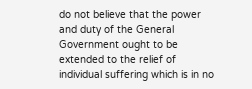do not believe that the power and duty of the General Government ought to be extended to the relief of individual suffering which is in no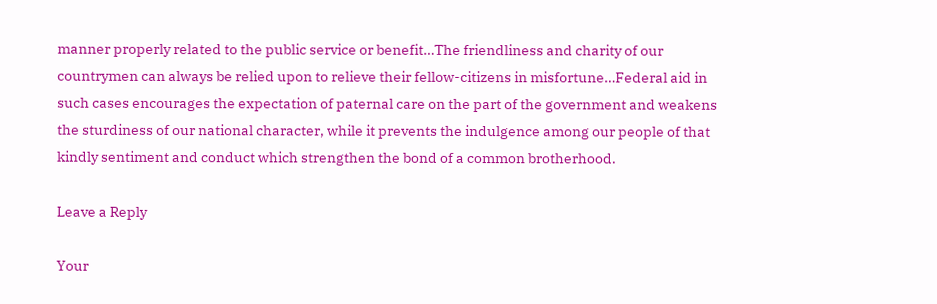manner properly related to the public service or benefit…The friendliness and charity of our countrymen can always be relied upon to relieve their fellow-citizens in misfortune…Federal aid in such cases encourages the expectation of paternal care on the part of the government and weakens the sturdiness of our national character, while it prevents the indulgence among our people of that kindly sentiment and conduct which strengthen the bond of a common brotherhood.

Leave a Reply

Your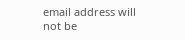email address will not be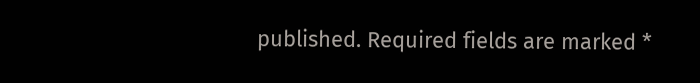published. Required fields are marked *